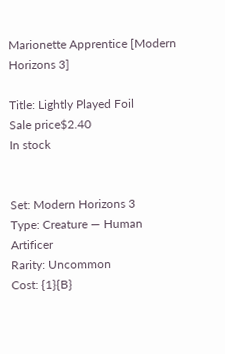Marionette Apprentice [Modern Horizons 3]

Title: Lightly Played Foil
Sale price$2.40
In stock


Set: Modern Horizons 3
Type: Creature — Human Artificer
Rarity: Uncommon
Cost: {1}{B}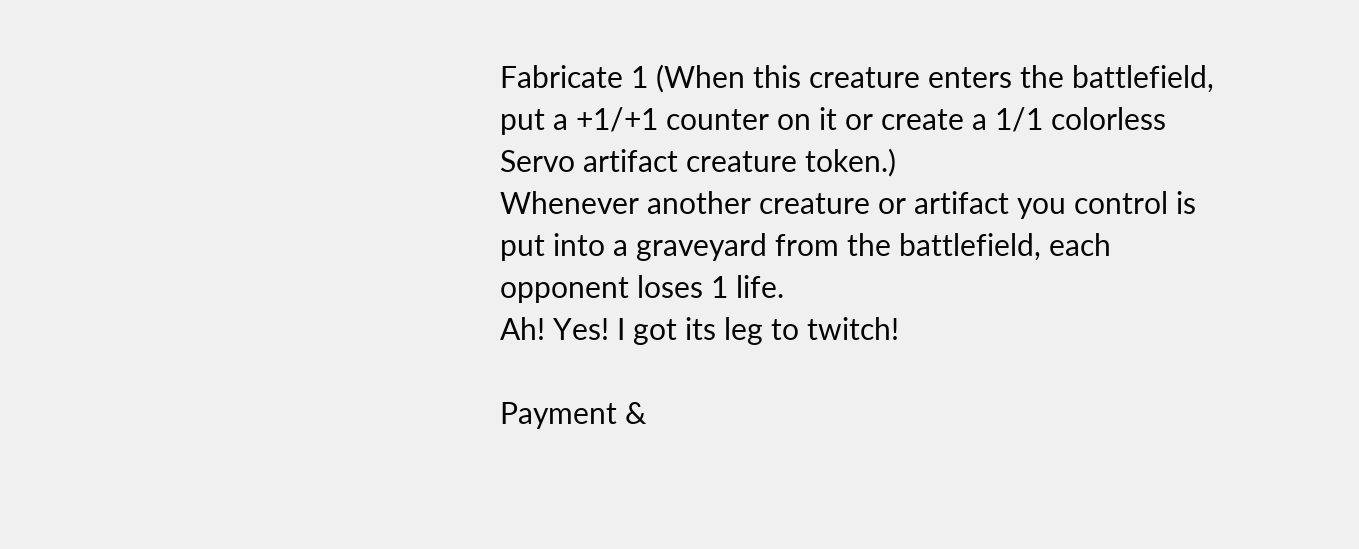Fabricate 1 (When this creature enters the battlefield, put a +1/+1 counter on it or create a 1/1 colorless Servo artifact creature token.)
Whenever another creature or artifact you control is put into a graveyard from the battlefield, each opponent loses 1 life.
Ah! Yes! I got its leg to twitch!

Payment &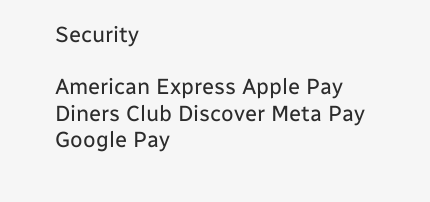Security

American Express Apple Pay Diners Club Discover Meta Pay Google Pay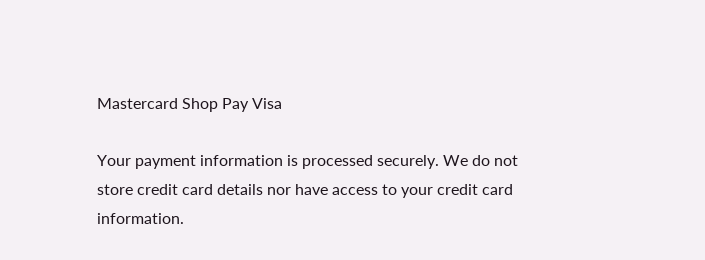Mastercard Shop Pay Visa

Your payment information is processed securely. We do not store credit card details nor have access to your credit card information.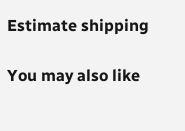Estimate shipping

You may also like